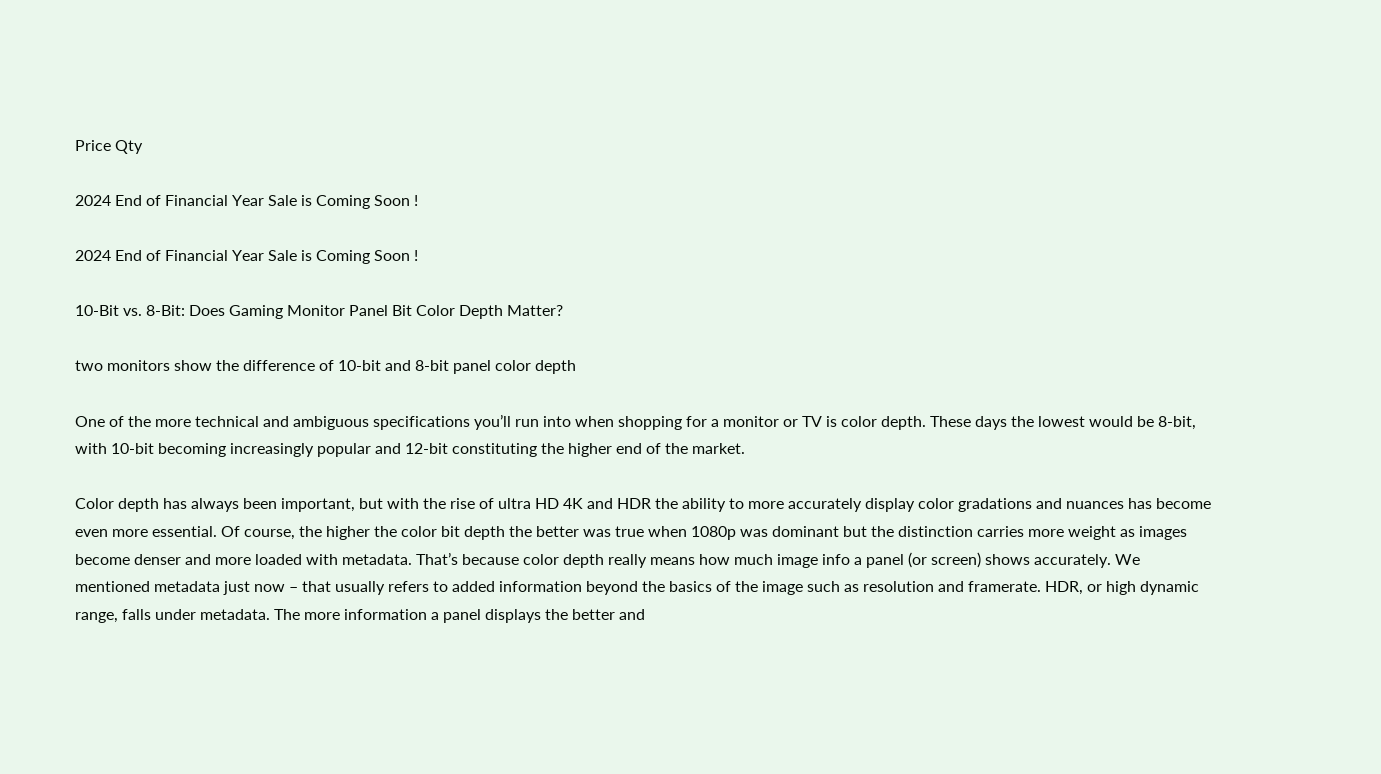Price Qty

2024 End of Financial Year Sale is Coming Soon !

2024 End of Financial Year Sale is Coming Soon !

10-Bit vs. 8-Bit: Does Gaming Monitor Panel Bit Color Depth Matter?

two monitors show the difference of 10-bit and 8-bit panel color depth

One of the more technical and ambiguous specifications you’ll run into when shopping for a monitor or TV is color depth. These days the lowest would be 8-bit, with 10-bit becoming increasingly popular and 12-bit constituting the higher end of the market.

Color depth has always been important, but with the rise of ultra HD 4K and HDR the ability to more accurately display color gradations and nuances has become even more essential. Of course, the higher the color bit depth the better was true when 1080p was dominant but the distinction carries more weight as images become denser and more loaded with metadata. That’s because color depth really means how much image info a panel (or screen) shows accurately. We mentioned metadata just now – that usually refers to added information beyond the basics of the image such as resolution and framerate. HDR, or high dynamic range, falls under metadata. The more information a panel displays the better and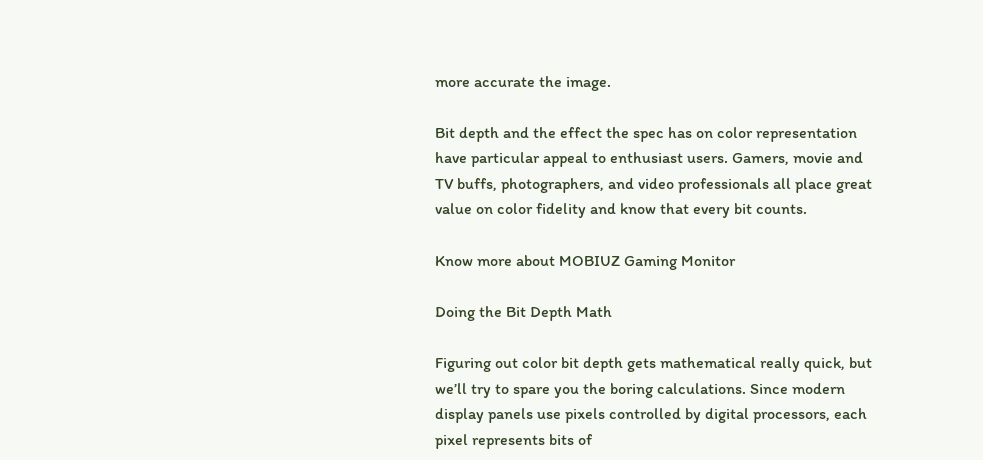more accurate the image.

Bit depth and the effect the spec has on color representation have particular appeal to enthusiast users. Gamers, movie and TV buffs, photographers, and video professionals all place great value on color fidelity and know that every bit counts.

Know more about MOBIUZ Gaming Monitor

Doing the Bit Depth Math

Figuring out color bit depth gets mathematical really quick, but we’ll try to spare you the boring calculations. Since modern display panels use pixels controlled by digital processors, each pixel represents bits of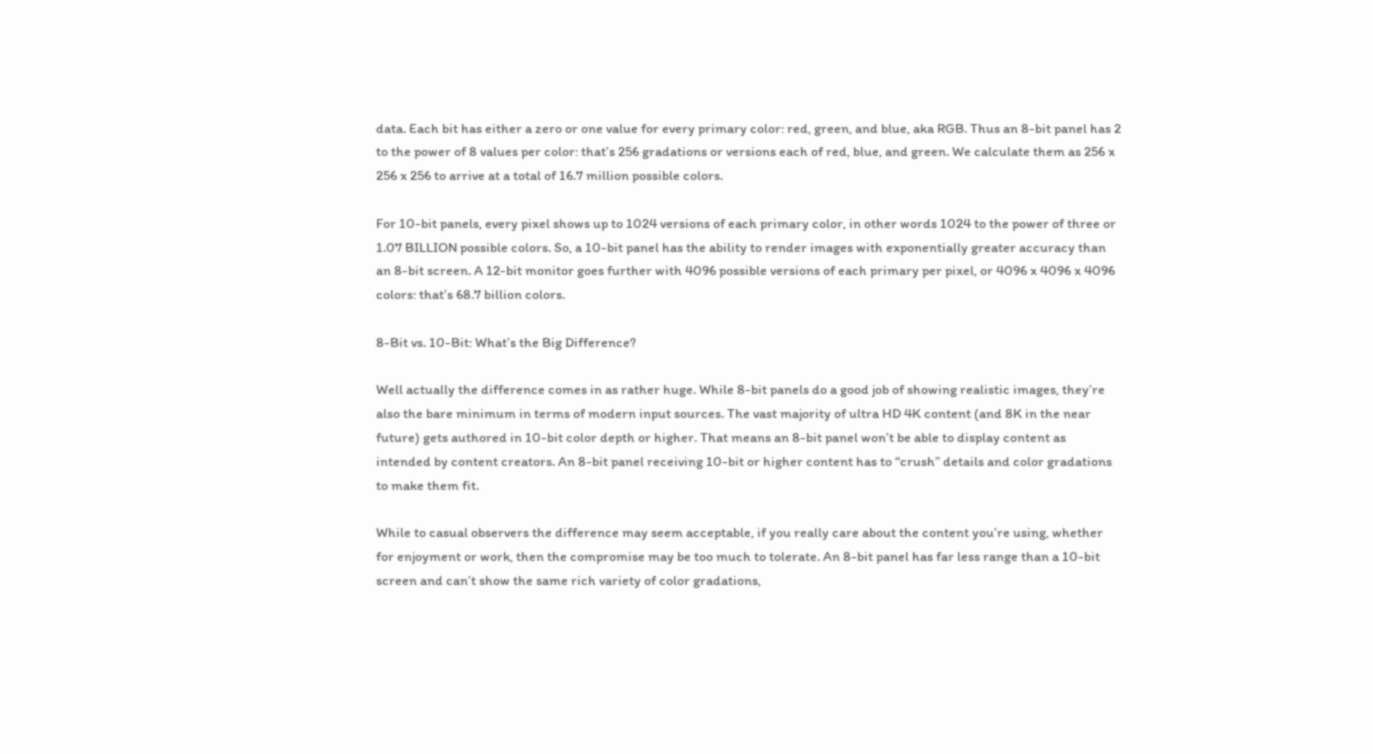data. Each bit has either a zero or one value for every primary color: red, green, and blue, aka RGB. Thus an 8-bit panel has 2 to the power of 8 values per color: that’s 256 gradations or versions each of red, blue, and green. We calculate them as 256 x 256 x 256 to arrive at a total of 16.7 million possible colors.

For 10-bit panels, every pixel shows up to 1024 versions of each primary color, in other words 1024 to the power of three or 1.07 BILLION possible colors. So, a 10-bit panel has the ability to render images with exponentially greater accuracy than an 8-bit screen. A 12-bit monitor goes further with 4096 possible versions of each primary per pixel, or 4096 x 4096 x 4096 colors: that’s 68.7 billion colors.

8-Bit vs. 10-Bit: What’s the Big Difference?

Well actually the difference comes in as rather huge. While 8-bit panels do a good job of showing realistic images, they’re also the bare minimum in terms of modern input sources. The vast majority of ultra HD 4K content (and 8K in the near future) gets authored in 10-bit color depth or higher. That means an 8-bit panel won’t be able to display content as intended by content creators. An 8-bit panel receiving 10-bit or higher content has to “crush” details and color gradations to make them fit.

While to casual observers the difference may seem acceptable, if you really care about the content you’re using, whether for enjoyment or work, then the compromise may be too much to tolerate. An 8-bit panel has far less range than a 10-bit screen and can’t show the same rich variety of color gradations,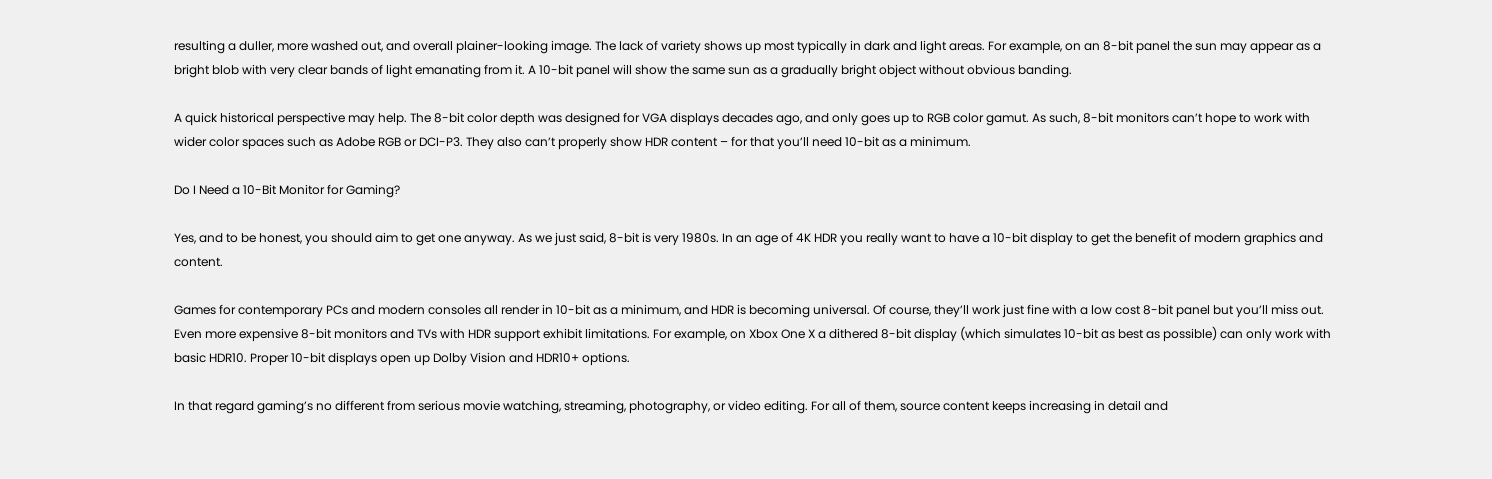resulting a duller, more washed out, and overall plainer-looking image. The lack of variety shows up most typically in dark and light areas. For example, on an 8-bit panel the sun may appear as a bright blob with very clear bands of light emanating from it. A 10-bit panel will show the same sun as a gradually bright object without obvious banding.

A quick historical perspective may help. The 8-bit color depth was designed for VGA displays decades ago, and only goes up to RGB color gamut. As such, 8-bit monitors can’t hope to work with wider color spaces such as Adobe RGB or DCI-P3. They also can’t properly show HDR content – for that you’ll need 10-bit as a minimum.

Do I Need a 10-Bit Monitor for Gaming?

Yes, and to be honest, you should aim to get one anyway. As we just said, 8-bit is very 1980s. In an age of 4K HDR you really want to have a 10-bit display to get the benefit of modern graphics and content.

Games for contemporary PCs and modern consoles all render in 10-bit as a minimum, and HDR is becoming universal. Of course, they’ll work just fine with a low cost 8-bit panel but you’ll miss out. Even more expensive 8-bit monitors and TVs with HDR support exhibit limitations. For example, on Xbox One X a dithered 8-bit display (which simulates 10-bit as best as possible) can only work with basic HDR10. Proper 10-bit displays open up Dolby Vision and HDR10+ options.

In that regard gaming’s no different from serious movie watching, streaming, photography, or video editing. For all of them, source content keeps increasing in detail and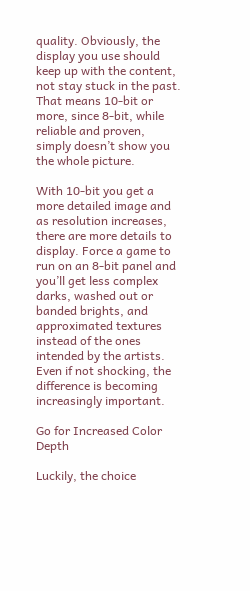quality. Obviously, the display you use should keep up with the content, not stay stuck in the past. That means 10-bit or more, since 8-bit, while reliable and proven, simply doesn’t show you the whole picture.

With 10-bit you get a more detailed image and as resolution increases, there are more details to display. Force a game to run on an 8-bit panel and you’ll get less complex darks, washed out or banded brights, and approximated textures instead of the ones intended by the artists. Even if not shocking, the difference is becoming increasingly important.

Go for Increased Color Depth

Luckily, the choice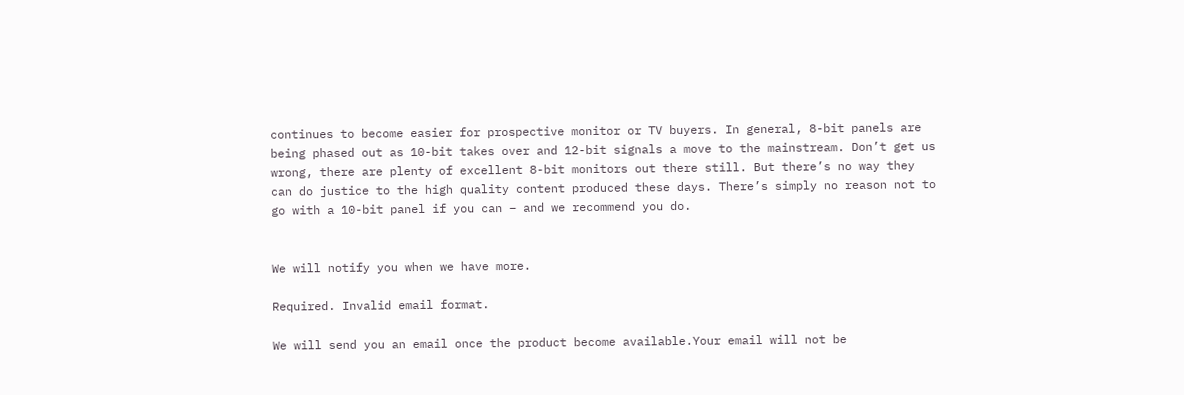continues to become easier for prospective monitor or TV buyers. In general, 8-bit panels are being phased out as 10-bit takes over and 12-bit signals a move to the mainstream. Don’t get us wrong, there are plenty of excellent 8-bit monitors out there still. But there’s no way they can do justice to the high quality content produced these days. There’s simply no reason not to go with a 10-bit panel if you can – and we recommend you do.


We will notify you when we have more.

Required. Invalid email format.

We will send you an email once the product become available.Your email will not be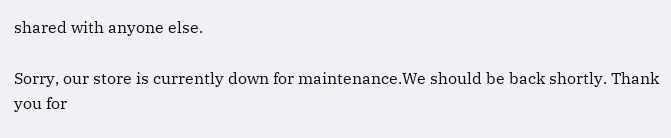shared with anyone else.

Sorry, our store is currently down for maintenance.We should be back shortly. Thank you for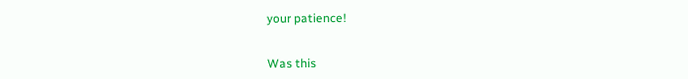your patience!


Was this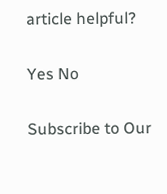article helpful?

Yes No

Subscribe to Our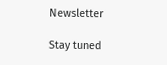Newsletter

Stay tuned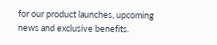for our product launches, upcoming news and exclusive benefits.